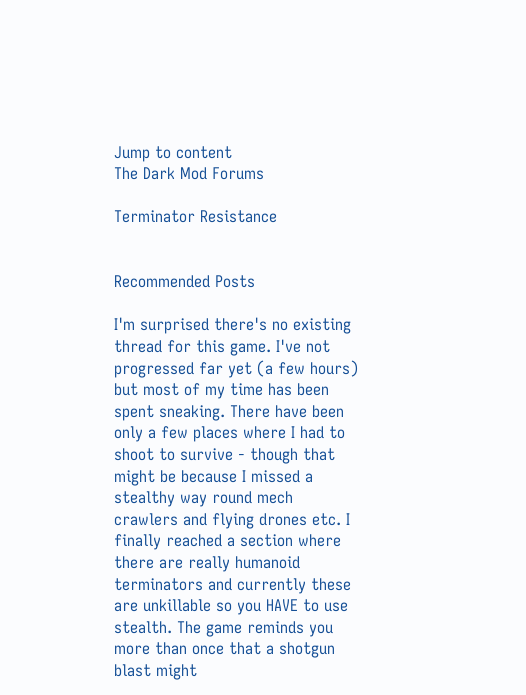Jump to content
The Dark Mod Forums

Terminator Resistance


Recommended Posts

I'm surprised there's no existing thread for this game. I've not progressed far yet (a few hours) but most of my time has been spent sneaking. There have been only a few places where I had to shoot to survive - though that might be because I missed a stealthy way round mech crawlers and flying drones etc. I finally reached a section where there are really humanoid terminators and currently these are unkillable so you HAVE to use stealth. The game reminds you more than once that a shotgun blast might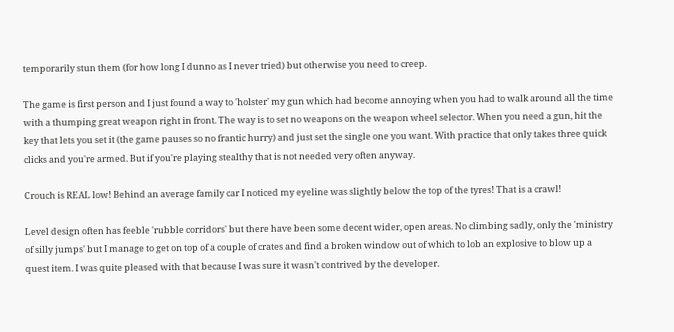temporarily stun them (for how long I dunno as I never tried) but otherwise you need to creep.

The game is first person and I just found a way to 'holster' my gun which had become annoying when you had to walk around all the time with a thumping great weapon right in front. The way is to set no weapons on the weapon wheel selector. When you need a gun, hit the key that lets you set it (the game pauses so no frantic hurry) and just set the single one you want. With practice that only takes three quick clicks and you're armed. But if you're playing stealthy that is not needed very often anyway.

Crouch is REAL low! Behind an average family car I noticed my eyeline was slightly below the top of the tyres! That is a crawl!

Level design often has feeble 'rubble corridors' but there have been some decent wider, open areas. No climbing sadly, only the 'ministry of silly jumps' but I manage to get on top of a couple of crates and find a broken window out of which to lob an explosive to blow up a quest item. I was quite pleased with that because I was sure it wasn't contrived by the developer.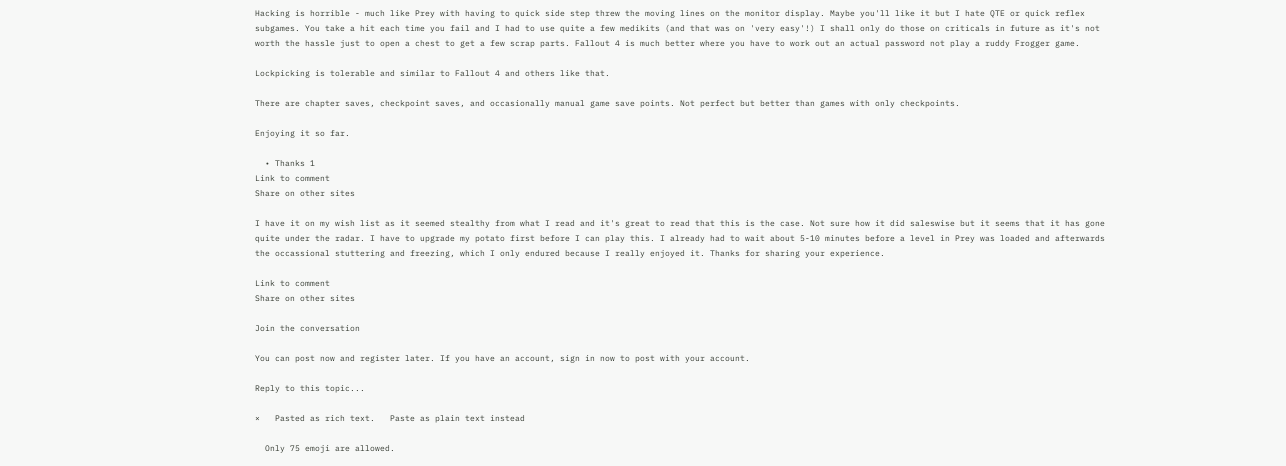Hacking is horrible - much like Prey with having to quick side step threw the moving lines on the monitor display. Maybe you'll like it but I hate QTE or quick reflex subgames. You take a hit each time you fail and I had to use quite a few medikits (and that was on 'very easy'!) I shall only do those on criticals in future as it's not worth the hassle just to open a chest to get a few scrap parts. Fallout 4 is much better where you have to work out an actual password not play a ruddy Frogger game.

Lockpicking is tolerable and similar to Fallout 4 and others like that.

There are chapter saves, checkpoint saves, and occasionally manual game save points. Not perfect but better than games with only checkpoints.

Enjoying it so far.

  • Thanks 1
Link to comment
Share on other sites

I have it on my wish list as it seemed stealthy from what I read and it's great to read that this is the case. Not sure how it did saleswise but it seems that it has gone quite under the radar. I have to upgrade my potato first before I can play this. I already had to wait about 5-10 minutes before a level in Prey was loaded and afterwards the occassional stuttering and freezing, which I only endured because I really enjoyed it. Thanks for sharing your experience.

Link to comment
Share on other sites

Join the conversation

You can post now and register later. If you have an account, sign in now to post with your account.

Reply to this topic...

×   Pasted as rich text.   Paste as plain text instead

  Only 75 emoji are allowed.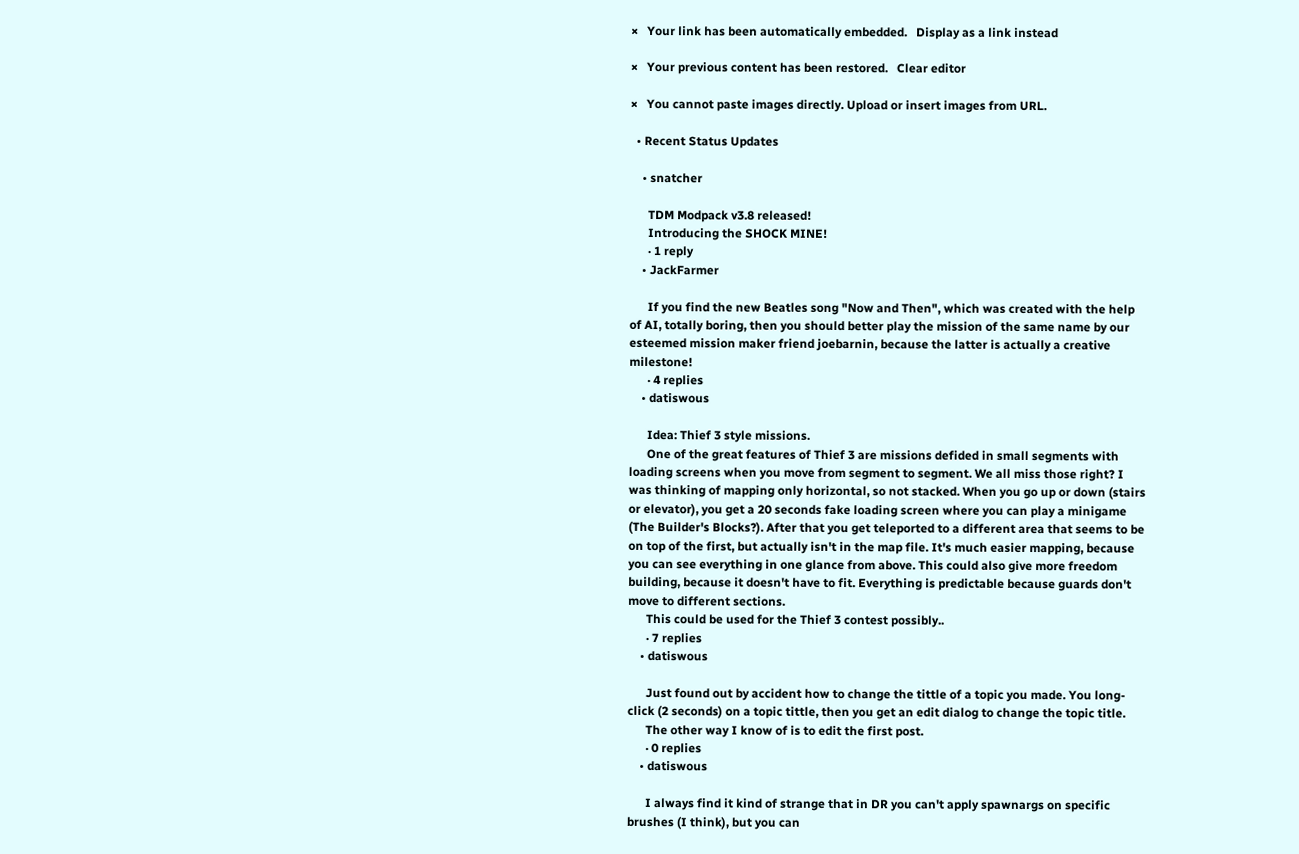×   Your link has been automatically embedded.   Display as a link instead

×   Your previous content has been restored.   Clear editor

×   You cannot paste images directly. Upload or insert images from URL.

  • Recent Status Updates

    • snatcher

      TDM Modpack v3.8 released!
      Introducing the SHOCK MINE!
      · 1 reply
    • JackFarmer

      If you find the new Beatles song "Now and Then", which was created with the help of AI, totally boring, then you should better play the mission of the same name by our esteemed mission maker friend joebarnin, because the latter is actually a creative milestone!
      · 4 replies
    • datiswous

      Idea: Thief 3 style missions.
      One of the great features of Thief 3 are missions defided in small segments with loading screens when you move from segment to segment. We all miss those right? I was thinking of mapping only horizontal, so not stacked. When you go up or down (stairs or elevator), you get a 20 seconds fake loading screen where you can play a minigame (The Builder's Blocks?). After that you get teleported to a different area that seems to be on top of the first, but actually isn't in the map file. It's much easier mapping, because you can see everything in one glance from above. This could also give more freedom building, because it doesn't have to fit. Everything is predictable because guards don't move to different sections.
      This could be used for the Thief 3 contest possibly..
      · 7 replies
    • datiswous

      Just found out by accident how to change the tittle of a topic you made. You long-click (2 seconds) on a topic tittle, then you get an edit dialog to change the topic title.
      The other way I know of is to edit the first post.
      · 0 replies
    • datiswous

      I always find it kind of strange that in DR you can't apply spawnargs on specific brushes (I think), but you can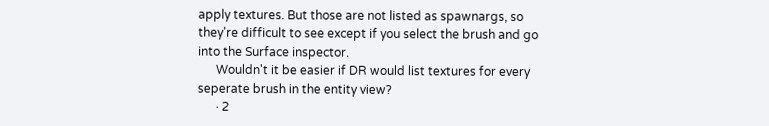apply textures. But those are not listed as spawnargs, so they're difficult to see except if you select the brush and go into the Surface inspector.
      Wouldn't it be easier if DR would list textures for every seperate brush in the entity view?
      · 2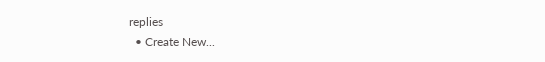replies
  • Create New...